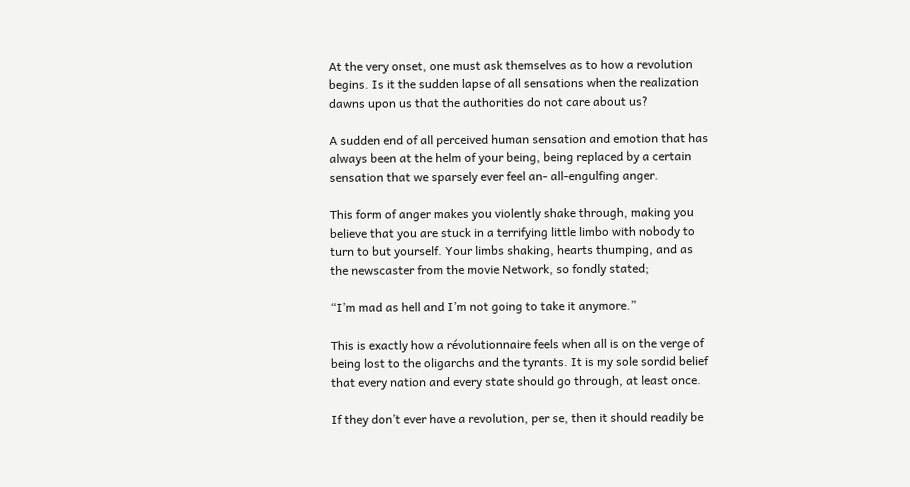At the very onset, one must ask themselves as to how a revolution begins. Is it the sudden lapse of all sensations when the realization dawns upon us that the authorities do not care about us?

A sudden end of all perceived human sensation and emotion that has always been at the helm of your being, being replaced by a certain sensation that we sparsely ever feel an- all-engulfing anger.

This form of anger makes you violently shake through, making you believe that you are stuck in a terrifying little limbo with nobody to turn to but yourself. Your limbs shaking, hearts thumping, and as the newscaster from the movie Network, so fondly stated;

“I’m mad as hell and I’m not going to take it anymore.”

This is exactly how a révolutionnaire feels when all is on the verge of being lost to the oligarchs and the tyrants. It is my sole sordid belief that every nation and every state should go through, at least once.

If they don’t ever have a revolution, per se, then it should readily be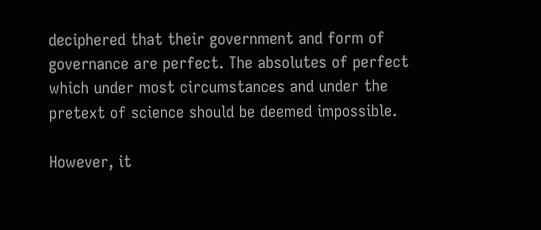deciphered that their government and form of governance are perfect. The absolutes of perfect which under most circumstances and under the pretext of science should be deemed impossible.

However, it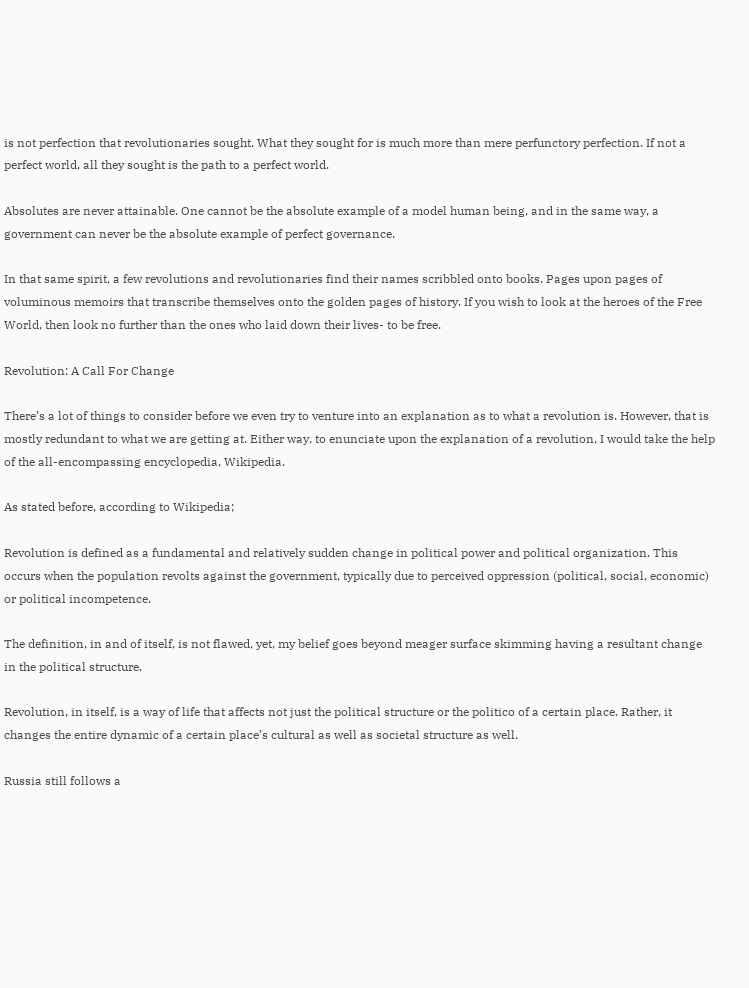is not perfection that revolutionaries sought. What they sought for is much more than mere perfunctory perfection. If not a perfect world, all they sought is the path to a perfect world.

Absolutes are never attainable. One cannot be the absolute example of a model human being, and in the same way, a government can never be the absolute example of perfect governance.

In that same spirit, a few revolutions and revolutionaries find their names scribbled onto books. Pages upon pages of voluminous memoirs that transcribe themselves onto the golden pages of history. If you wish to look at the heroes of the Free World, then look no further than the ones who laid down their lives- to be free.

Revolution: A Call For Change

There’s a lot of things to consider before we even try to venture into an explanation as to what a revolution is. However, that is mostly redundant to what we are getting at. Either way, to enunciate upon the explanation of a revolution, I would take the help of the all-encompassing encyclopedia, Wikipedia.

As stated before, according to Wikipedia;

Revolution is defined as a fundamental and relatively sudden change in political power and political organization. This occurs when the population revolts against the government, typically due to perceived oppression (political, social, economic) or political incompetence.

The definition, in and of itself, is not flawed, yet, my belief goes beyond meager surface skimming having a resultant change in the political structure.

Revolution, in itself, is a way of life that affects not just the political structure or the politico of a certain place. Rather, it changes the entire dynamic of a certain place’s cultural as well as societal structure as well.

Russia still follows a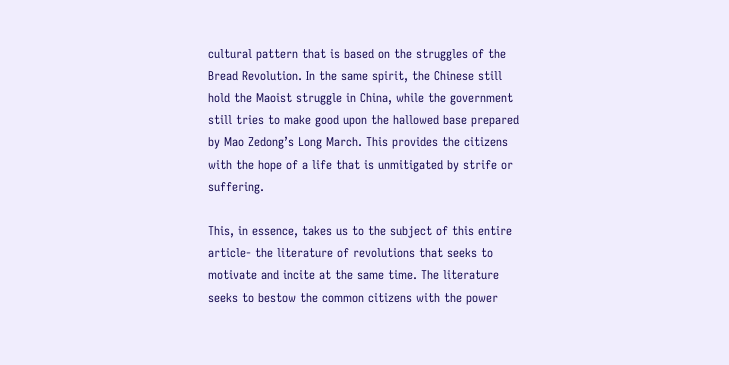cultural pattern that is based on the struggles of the Bread Revolution. In the same spirit, the Chinese still hold the Maoist struggle in China, while the government still tries to make good upon the hallowed base prepared by Mao Zedong’s Long March. This provides the citizens with the hope of a life that is unmitigated by strife or suffering.

This, in essence, takes us to the subject of this entire article- the literature of revolutions that seeks to motivate and incite at the same time. The literature seeks to bestow the common citizens with the power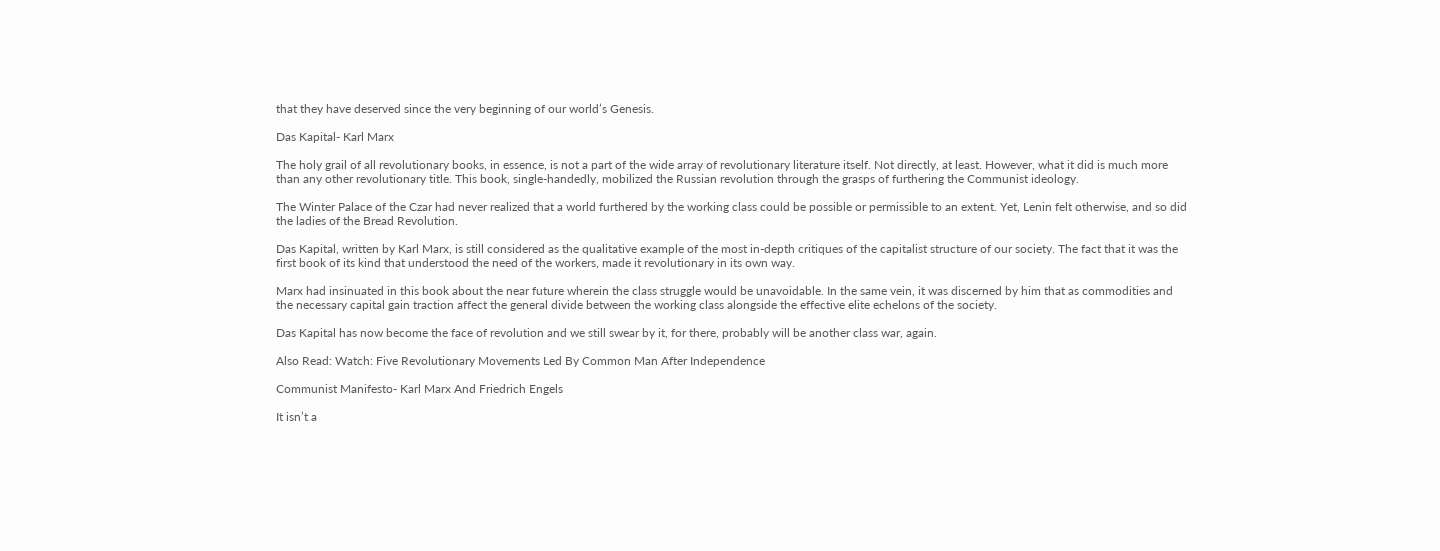that they have deserved since the very beginning of our world’s Genesis.

Das Kapital- Karl Marx

The holy grail of all revolutionary books, in essence, is not a part of the wide array of revolutionary literature itself. Not directly, at least. However, what it did is much more than any other revolutionary title. This book, single-handedly, mobilized the Russian revolution through the grasps of furthering the Communist ideology.

The Winter Palace of the Czar had never realized that a world furthered by the working class could be possible or permissible to an extent. Yet, Lenin felt otherwise, and so did the ladies of the Bread Revolution.

Das Kapital, written by Karl Marx, is still considered as the qualitative example of the most in-depth critiques of the capitalist structure of our society. The fact that it was the first book of its kind that understood the need of the workers, made it revolutionary in its own way.

Marx had insinuated in this book about the near future wherein the class struggle would be unavoidable. In the same vein, it was discerned by him that as commodities and the necessary capital gain traction affect the general divide between the working class alongside the effective elite echelons of the society.

Das Kapital has now become the face of revolution and we still swear by it, for there, probably will be another class war, again.

Also Read: Watch: Five Revolutionary Movements Led By Common Man After Independence

Communist Manifesto- Karl Marx And Friedrich Engels

It isn’t a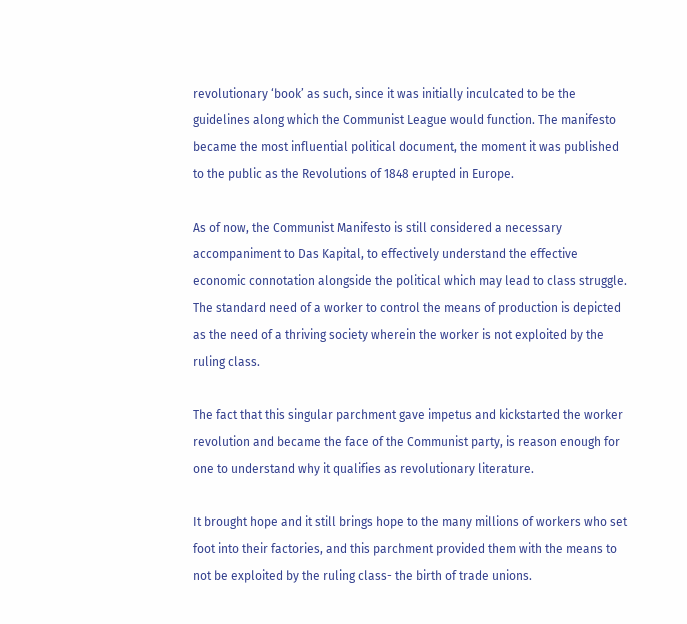revolutionary ‘book’ as such, since it was initially inculcated to be the guidelines along which the Communist League would function. The manifesto became the most influential political document, the moment it was published to the public as the Revolutions of 1848 erupted in Europe.

As of now, the Communist Manifesto is still considered a necessary accompaniment to Das Kapital, to effectively understand the effective economic connotation alongside the political which may lead to class struggle. The standard need of a worker to control the means of production is depicted as the need of a thriving society wherein the worker is not exploited by the ruling class.

The fact that this singular parchment gave impetus and kickstarted the worker revolution and became the face of the Communist party, is reason enough for one to understand why it qualifies as revolutionary literature.

It brought hope and it still brings hope to the many millions of workers who set foot into their factories, and this parchment provided them with the means to not be exploited by the ruling class- the birth of trade unions.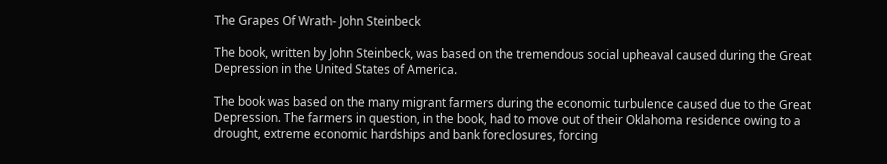The Grapes Of Wrath- John Steinbeck

The book, written by John Steinbeck, was based on the tremendous social upheaval caused during the Great Depression in the United States of America.

The book was based on the many migrant farmers during the economic turbulence caused due to the Great Depression. The farmers in question, in the book, had to move out of their Oklahoma residence owing to a drought, extreme economic hardships and bank foreclosures, forcing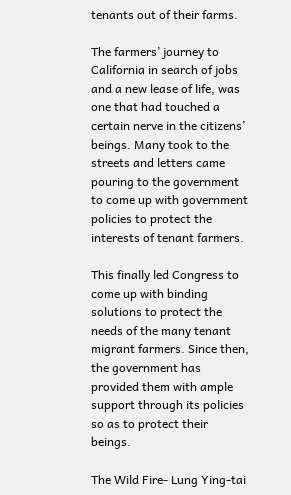tenants out of their farms.

The farmers’ journey to California in search of jobs and a new lease of life, was one that had touched a certain nerve in the citizens’ beings. Many took to the streets and letters came pouring to the government to come up with government policies to protect the interests of tenant farmers.

This finally led Congress to come up with binding solutions to protect the needs of the many tenant migrant farmers. Since then, the government has provided them with ample support through its policies so as to protect their beings.

The Wild Fire- Lung Ying-tai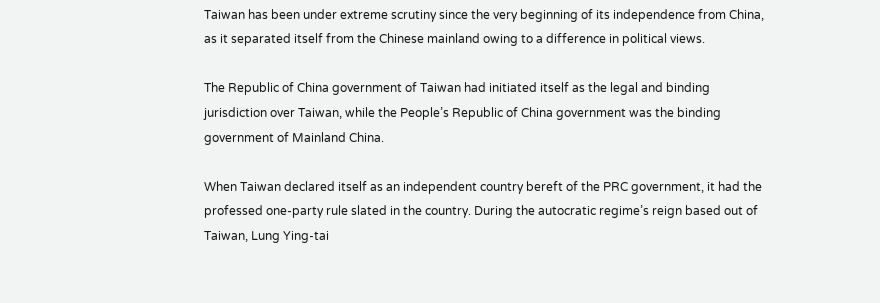Taiwan has been under extreme scrutiny since the very beginning of its independence from China, as it separated itself from the Chinese mainland owing to a difference in political views.

The Republic of China government of Taiwan had initiated itself as the legal and binding jurisdiction over Taiwan, while the People’s Republic of China government was the binding government of Mainland China.

When Taiwan declared itself as an independent country bereft of the PRC government, it had the professed one-party rule slated in the country. During the autocratic regime’s reign based out of Taiwan, Lung Ying-tai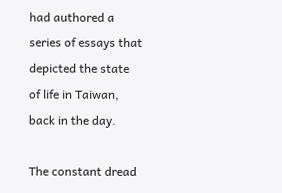had authored a series of essays that depicted the state of life in Taiwan, back in the day.

The constant dread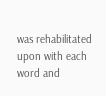was rehabilitated upon with each word and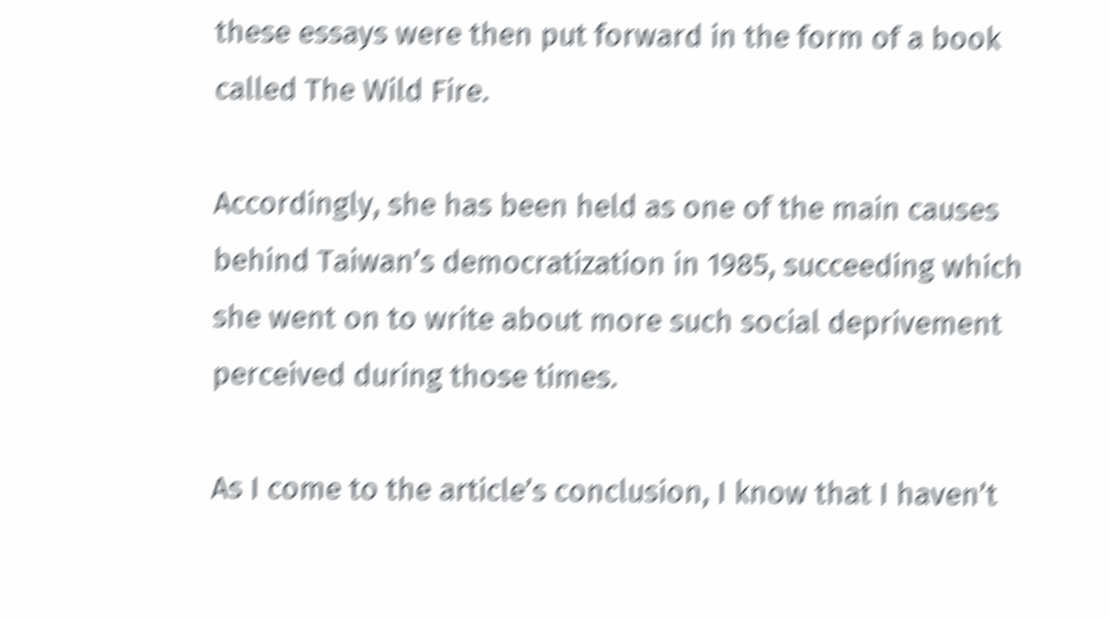these essays were then put forward in the form of a book called The Wild Fire.

Accordingly, she has been held as one of the main causes behind Taiwan’s democratization in 1985, succeeding which she went on to write about more such social deprivement perceived during those times.

As I come to the article’s conclusion, I know that I haven’t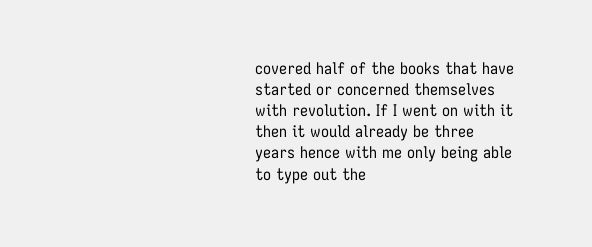covered half of the books that have started or concerned themselves with revolution. If I went on with it then it would already be three years hence with me only being able to type out the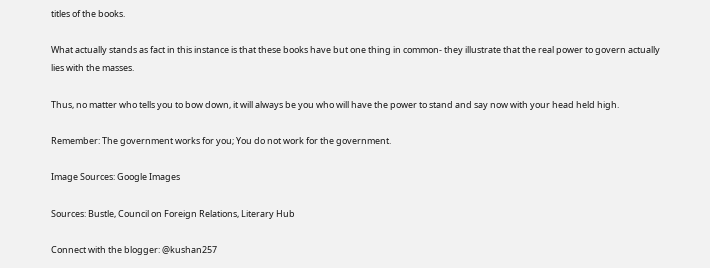titles of the books.

What actually stands as fact in this instance is that these books have but one thing in common- they illustrate that the real power to govern actually lies with the masses.

Thus, no matter who tells you to bow down, it will always be you who will have the power to stand and say now with your head held high.

Remember: The government works for you; You do not work for the government.

Image Sources: Google Images

Sources: Bustle, Council on Foreign Relations, Literary Hub

Connect with the blogger: @kushan257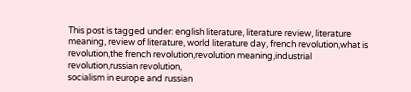This post is tagged under: english literature, literature review, literature meaning, review of literature, world literature day, french revolution,what is revolution,the french revolution,revolution meaning,industrial revolution,russian revolution,
socialism in europe and russian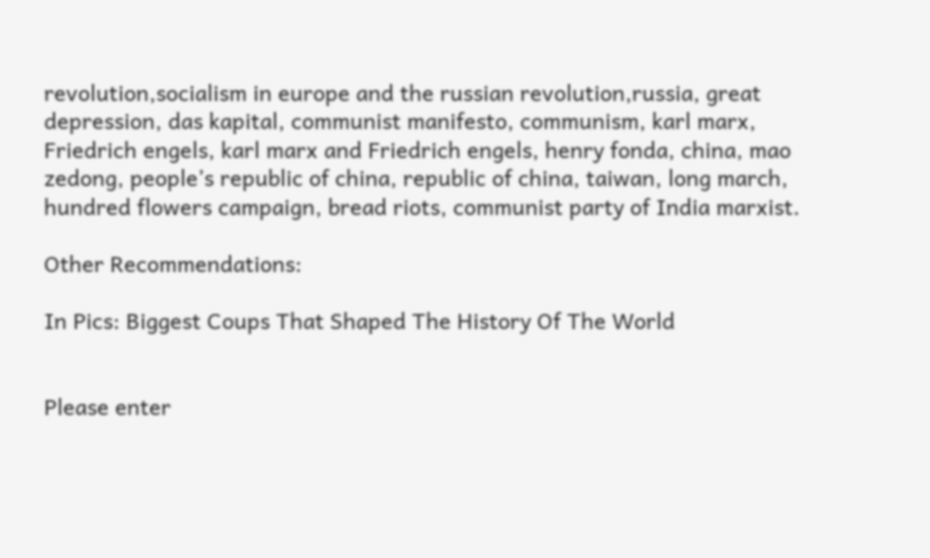revolution,socialism in europe and the russian revolution,russia, great depression, das kapital, communist manifesto, communism, karl marx, Friedrich engels, karl marx and Friedrich engels, henry fonda, china, mao zedong, people’s republic of china, republic of china, taiwan, long march, hundred flowers campaign, bread riots, communist party of India marxist.

Other Recommendations:

In Pics: Biggest Coups That Shaped The History Of The World


Please enter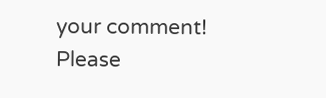your comment!
Please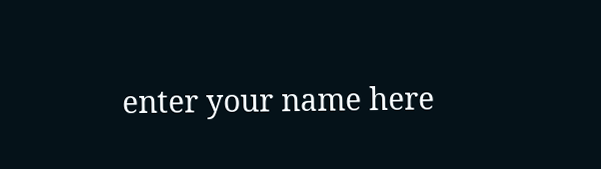enter your name here